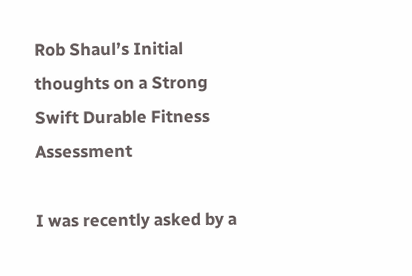Rob Shaul’s Initial thoughts on a Strong Swift Durable Fitness Assessment

I was recently asked by a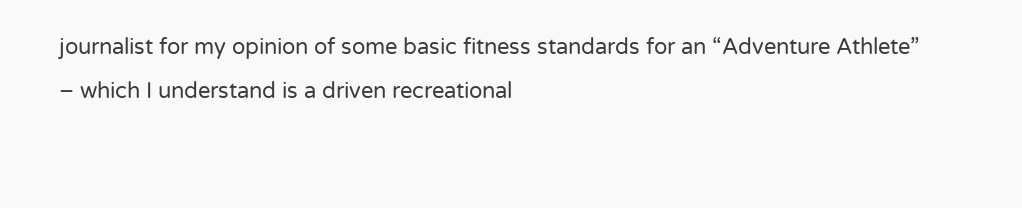journalist for my opinion of some basic fitness standards for an “Adventure Athlete” – which I understand is a driven recreational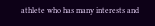athlete who has many interests and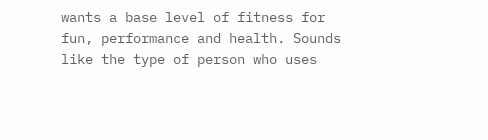wants a base level of fitness for fun, performance and health. Sounds like the type of person who uses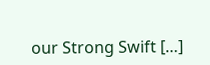our Strong Swift […]